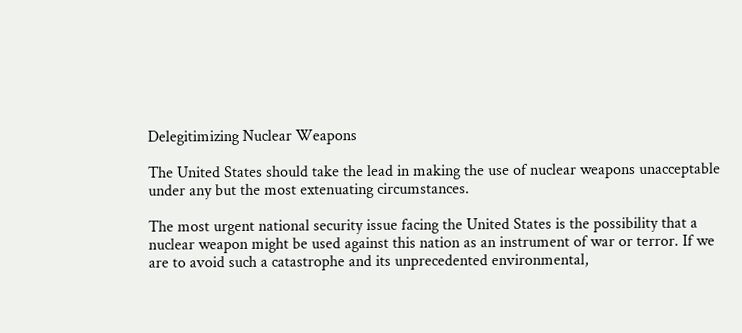Delegitimizing Nuclear Weapons

The United States should take the lead in making the use of nuclear weapons unacceptable under any but the most extenuating circumstances.

The most urgent national security issue facing the United States is the possibility that a nuclear weapon might be used against this nation as an instrument of war or terror. If we are to avoid such a catastrophe and its unprecedented environmental,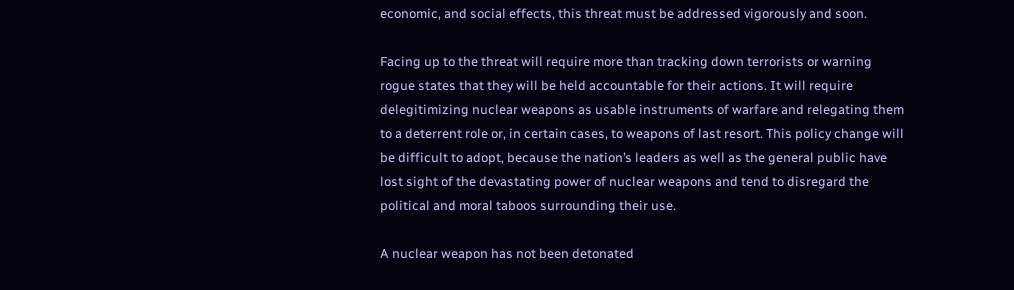economic, and social effects, this threat must be addressed vigorously and soon.

Facing up to the threat will require more than tracking down terrorists or warning rogue states that they will be held accountable for their actions. It will require delegitimizing nuclear weapons as usable instruments of warfare and relegating them to a deterrent role or, in certain cases, to weapons of last resort. This policy change will be difficult to adopt, because the nation’s leaders as well as the general public have lost sight of the devastating power of nuclear weapons and tend to disregard the political and moral taboos surrounding their use.

A nuclear weapon has not been detonated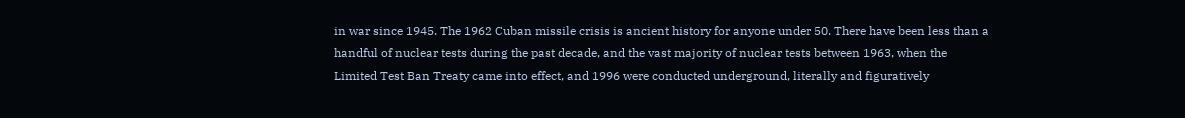in war since 1945. The 1962 Cuban missile crisis is ancient history for anyone under 50. There have been less than a handful of nuclear tests during the past decade, and the vast majority of nuclear tests between 1963, when the Limited Test Ban Treaty came into effect, and 1996 were conducted underground, literally and figuratively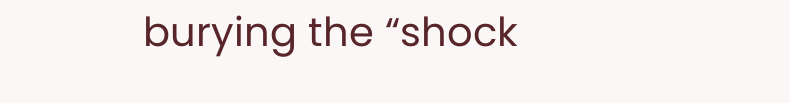burying the “shock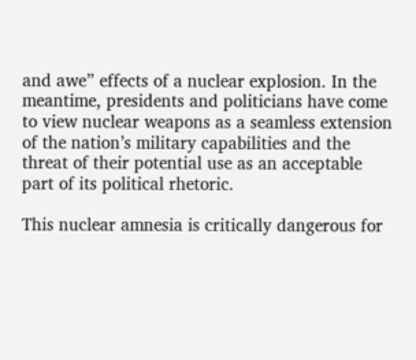and awe” effects of a nuclear explosion. In the meantime, presidents and politicians have come to view nuclear weapons as a seamless extension of the nation’s military capabilities and the threat of their potential use as an acceptable part of its political rhetoric.

This nuclear amnesia is critically dangerous for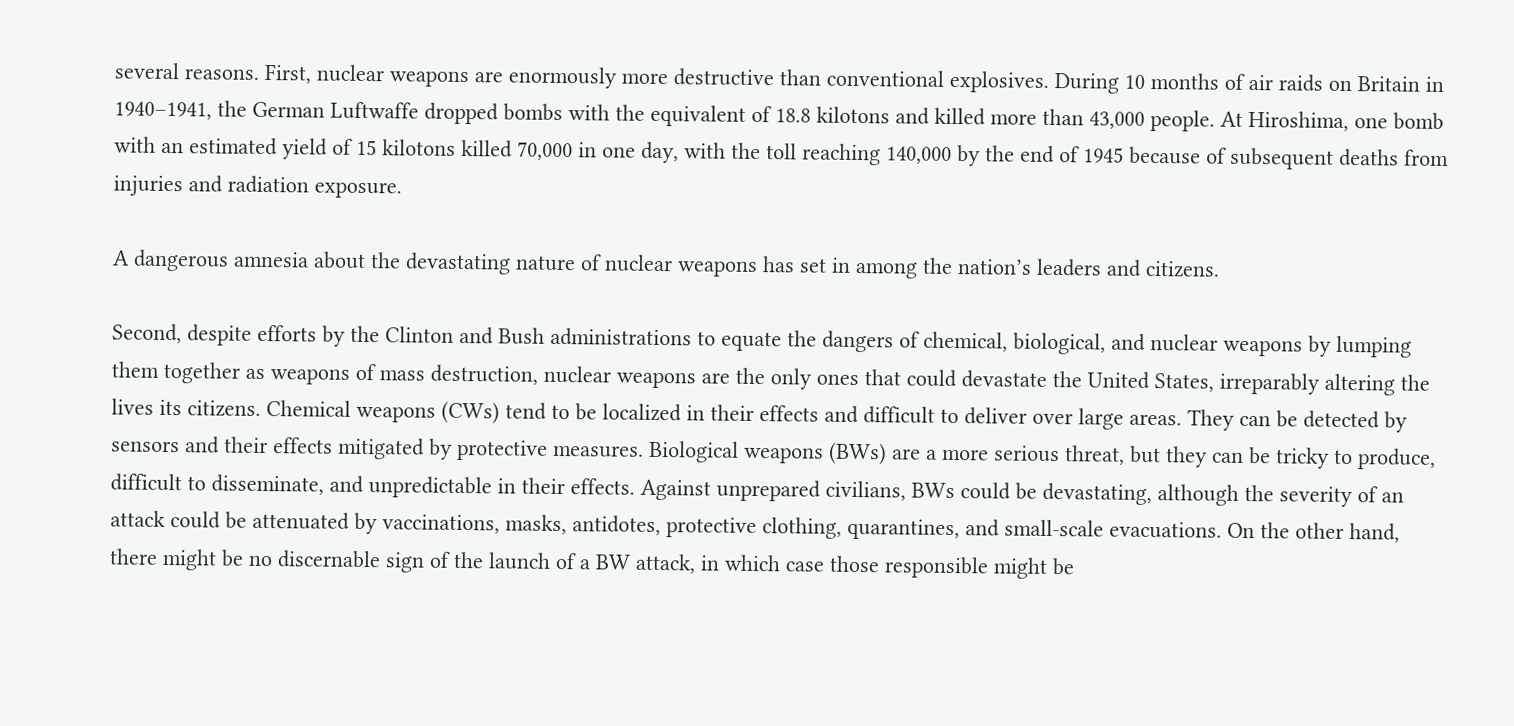several reasons. First, nuclear weapons are enormously more destructive than conventional explosives. During 10 months of air raids on Britain in 1940–1941, the German Luftwaffe dropped bombs with the equivalent of 18.8 kilotons and killed more than 43,000 people. At Hiroshima, one bomb with an estimated yield of 15 kilotons killed 70,000 in one day, with the toll reaching 140,000 by the end of 1945 because of subsequent deaths from injuries and radiation exposure.

A dangerous amnesia about the devastating nature of nuclear weapons has set in among the nation’s leaders and citizens.

Second, despite efforts by the Clinton and Bush administrations to equate the dangers of chemical, biological, and nuclear weapons by lumping them together as weapons of mass destruction, nuclear weapons are the only ones that could devastate the United States, irreparably altering the lives its citizens. Chemical weapons (CWs) tend to be localized in their effects and difficult to deliver over large areas. They can be detected by sensors and their effects mitigated by protective measures. Biological weapons (BWs) are a more serious threat, but they can be tricky to produce, difficult to disseminate, and unpredictable in their effects. Against unprepared civilians, BWs could be devastating, although the severity of an attack could be attenuated by vaccinations, masks, antidotes, protective clothing, quarantines, and small-scale evacuations. On the other hand, there might be no discernable sign of the launch of a BW attack, in which case those responsible might be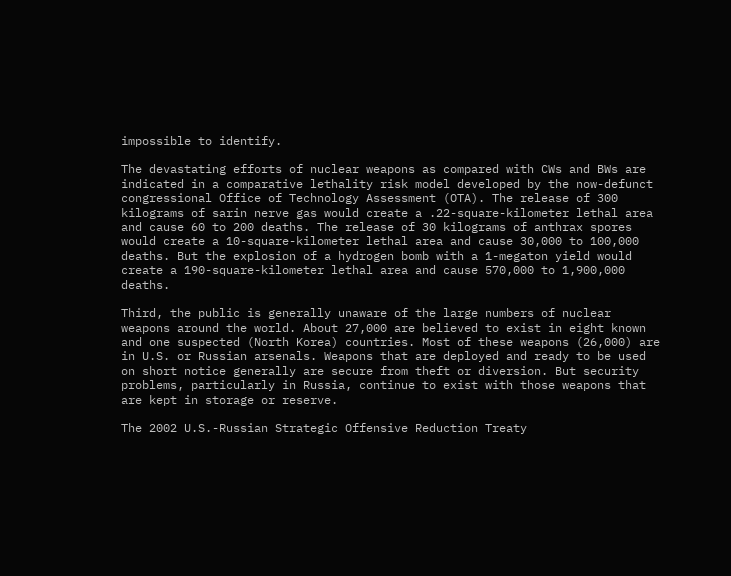impossible to identify.

The devastating efforts of nuclear weapons as compared with CWs and BWs are indicated in a comparative lethality risk model developed by the now-defunct congressional Office of Technology Assessment (OTA). The release of 300 kilograms of sarin nerve gas would create a .22-square-kilometer lethal area and cause 60 to 200 deaths. The release of 30 kilograms of anthrax spores would create a 10-square-kilometer lethal area and cause 30,000 to 100,000 deaths. But the explosion of a hydrogen bomb with a 1-megaton yield would create a 190-square-kilometer lethal area and cause 570,000 to 1,900,000 deaths.

Third, the public is generally unaware of the large numbers of nuclear weapons around the world. About 27,000 are believed to exist in eight known and one suspected (North Korea) countries. Most of these weapons (26,000) are in U.S. or Russian arsenals. Weapons that are deployed and ready to be used on short notice generally are secure from theft or diversion. But security problems, particularly in Russia, continue to exist with those weapons that are kept in storage or reserve.

The 2002 U.S.-Russian Strategic Offensive Reduction Treaty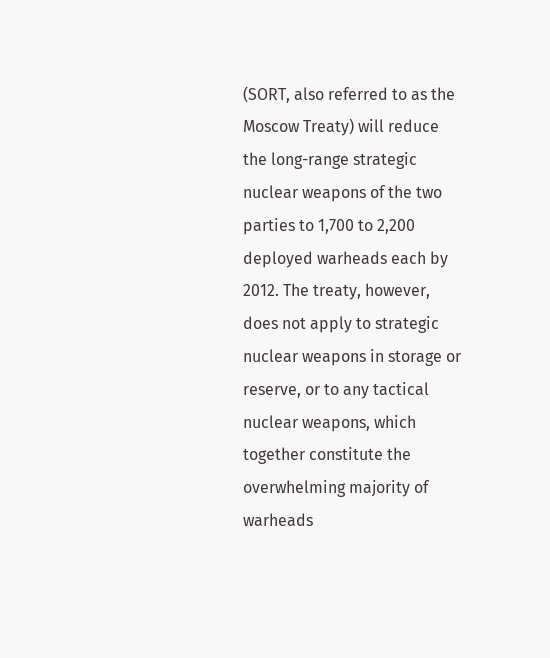(SORT, also referred to as the Moscow Treaty) will reduce the long-range strategic nuclear weapons of the two parties to 1,700 to 2,200 deployed warheads each by 2012. The treaty, however, does not apply to strategic nuclear weapons in storage or reserve, or to any tactical nuclear weapons, which together constitute the overwhelming majority of warheads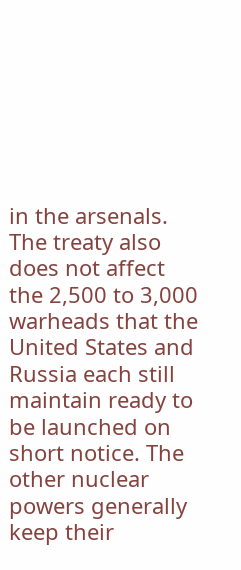in the arsenals. The treaty also does not affect the 2,500 to 3,000 warheads that the United States and Russia each still maintain ready to be launched on short notice. The other nuclear powers generally keep their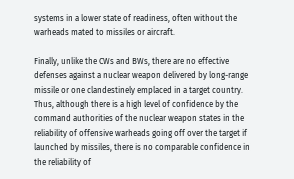systems in a lower state of readiness, often without the warheads mated to missiles or aircraft.

Finally, unlike the CWs and BWs, there are no effective defenses against a nuclear weapon delivered by long-range missile or one clandestinely emplaced in a target country. Thus, although there is a high level of confidence by the command authorities of the nuclear weapon states in the reliability of offensive warheads going off over the target if launched by missiles, there is no comparable confidence in the reliability of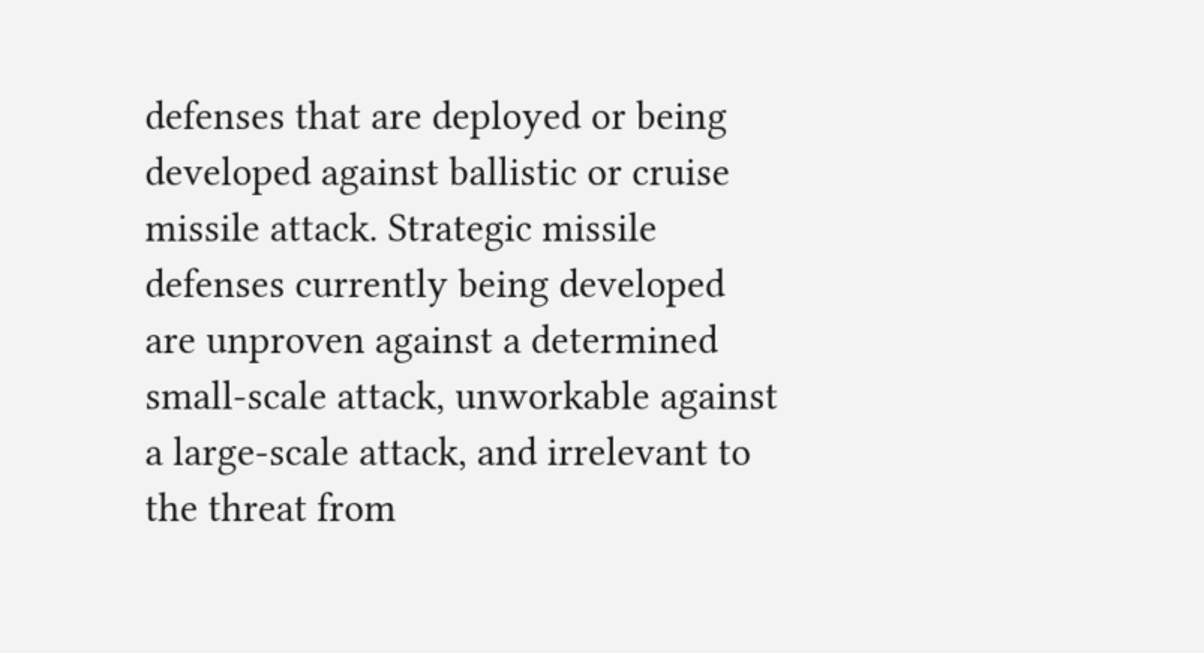defenses that are deployed or being developed against ballistic or cruise missile attack. Strategic missile defenses currently being developed are unproven against a determined small-scale attack, unworkable against a large-scale attack, and irrelevant to the threat from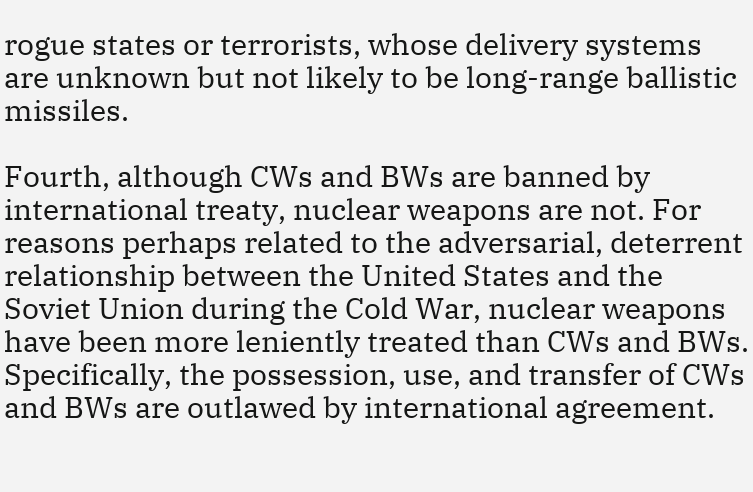rogue states or terrorists, whose delivery systems are unknown but not likely to be long-range ballistic missiles.

Fourth, although CWs and BWs are banned by international treaty, nuclear weapons are not. For reasons perhaps related to the adversarial, deterrent relationship between the United States and the Soviet Union during the Cold War, nuclear weapons have been more leniently treated than CWs and BWs. Specifically, the possession, use, and transfer of CWs and BWs are outlawed by international agreement.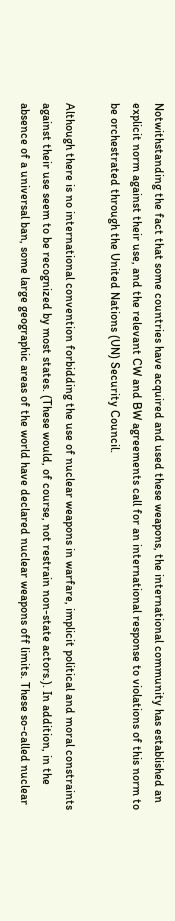Notwithstanding the fact that some countries have acquired and used these weapons, the international community has established an explicit norm against their use, and the relevant CW and BW agreements call for an international response to violations of this norm to be orchestrated through the United Nations (UN) Security Council.

Although there is no international convention forbidding the use of nuclear weapons in warfare, implicit political and moral constraints against their use seem to be recognized by most states. (These would, of course, not restrain non-state actors.). In addition, in the absence of a universal ban, some large geographic areas of the world have declared nuclear weapons off limits. These so-called nuclear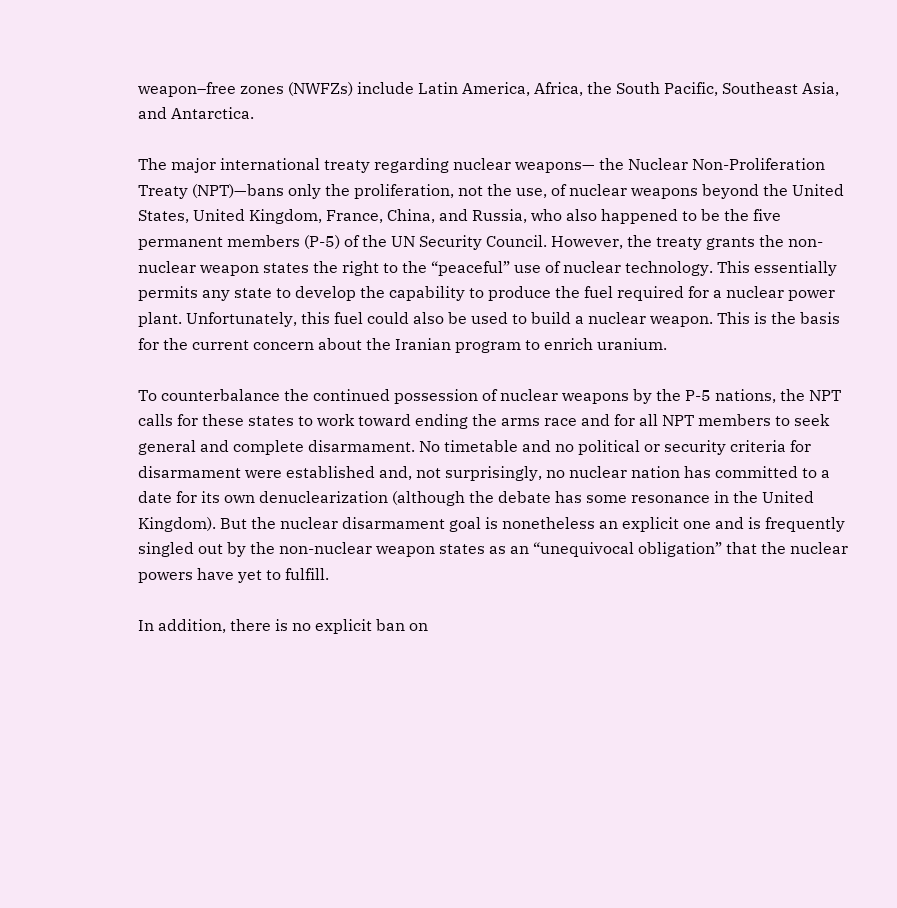weapon–free zones (NWFZs) include Latin America, Africa, the South Pacific, Southeast Asia, and Antarctica.

The major international treaty regarding nuclear weapons— the Nuclear Non-Proliferation Treaty (NPT)—bans only the proliferation, not the use, of nuclear weapons beyond the United States, United Kingdom, France, China, and Russia, who also happened to be the five permanent members (P-5) of the UN Security Council. However, the treaty grants the non-nuclear weapon states the right to the “peaceful” use of nuclear technology. This essentially permits any state to develop the capability to produce the fuel required for a nuclear power plant. Unfortunately, this fuel could also be used to build a nuclear weapon. This is the basis for the current concern about the Iranian program to enrich uranium.

To counterbalance the continued possession of nuclear weapons by the P-5 nations, the NPT calls for these states to work toward ending the arms race and for all NPT members to seek general and complete disarmament. No timetable and no political or security criteria for disarmament were established and, not surprisingly, no nuclear nation has committed to a date for its own denuclearization (although the debate has some resonance in the United Kingdom). But the nuclear disarmament goal is nonetheless an explicit one and is frequently singled out by the non-nuclear weapon states as an “unequivocal obligation” that the nuclear powers have yet to fulfill.

In addition, there is no explicit ban on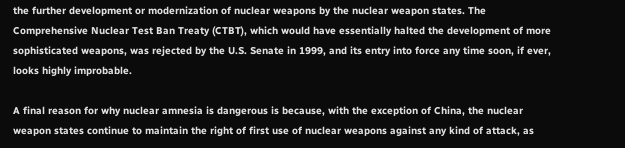the further development or modernization of nuclear weapons by the nuclear weapon states. The Comprehensive Nuclear Test Ban Treaty (CTBT), which would have essentially halted the development of more sophisticated weapons, was rejected by the U.S. Senate in 1999, and its entry into force any time soon, if ever, looks highly improbable.

A final reason for why nuclear amnesia is dangerous is because, with the exception of China, the nuclear weapon states continue to maintain the right of first use of nuclear weapons against any kind of attack, as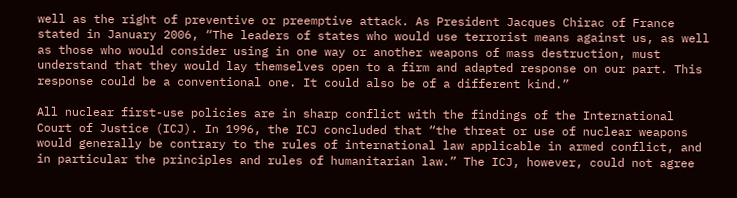well as the right of preventive or preemptive attack. As President Jacques Chirac of France stated in January 2006, “The leaders of states who would use terrorist means against us, as well as those who would consider using in one way or another weapons of mass destruction, must understand that they would lay themselves open to a firm and adapted response on our part. This response could be a conventional one. It could also be of a different kind.”

All nuclear first-use policies are in sharp conflict with the findings of the International Court of Justice (ICJ). In 1996, the ICJ concluded that “the threat or use of nuclear weapons would generally be contrary to the rules of international law applicable in armed conflict, and in particular the principles and rules of humanitarian law.” The ICJ, however, could not agree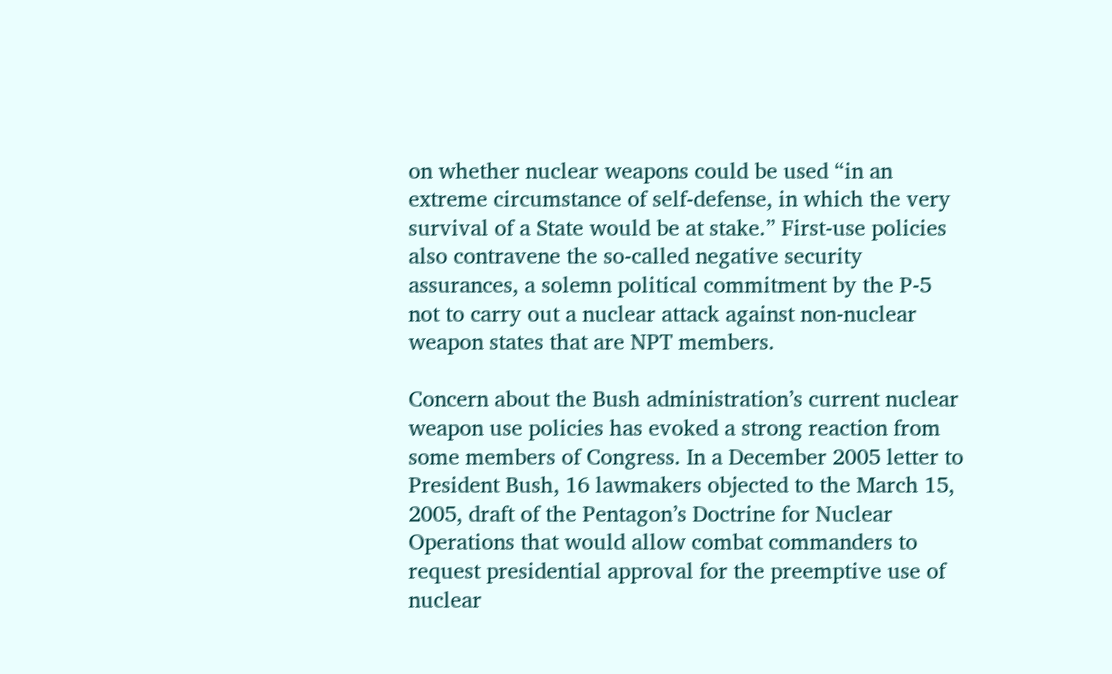on whether nuclear weapons could be used “in an extreme circumstance of self-defense, in which the very survival of a State would be at stake.” First-use policies also contravene the so-called negative security assurances, a solemn political commitment by the P-5 not to carry out a nuclear attack against non-nuclear weapon states that are NPT members.

Concern about the Bush administration’s current nuclear weapon use policies has evoked a strong reaction from some members of Congress. In a December 2005 letter to President Bush, 16 lawmakers objected to the March 15, 2005, draft of the Pentagon’s Doctrine for Nuclear Operations that would allow combat commanders to request presidential approval for the preemptive use of nuclear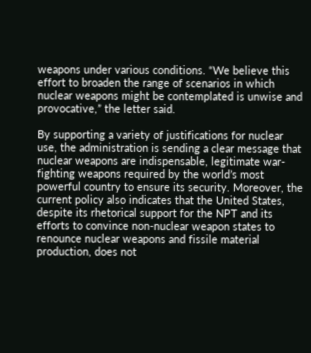weapons under various conditions. “We believe this effort to broaden the range of scenarios in which nuclear weapons might be contemplated is unwise and provocative,” the letter said.

By supporting a variety of justifications for nuclear use, the administration is sending a clear message that nuclear weapons are indispensable, legitimate war-fighting weapons required by the world’s most powerful country to ensure its security. Moreover, the current policy also indicates that the United States, despite its rhetorical support for the NPT and its efforts to convince non-nuclear weapon states to renounce nuclear weapons and fissile material production, does not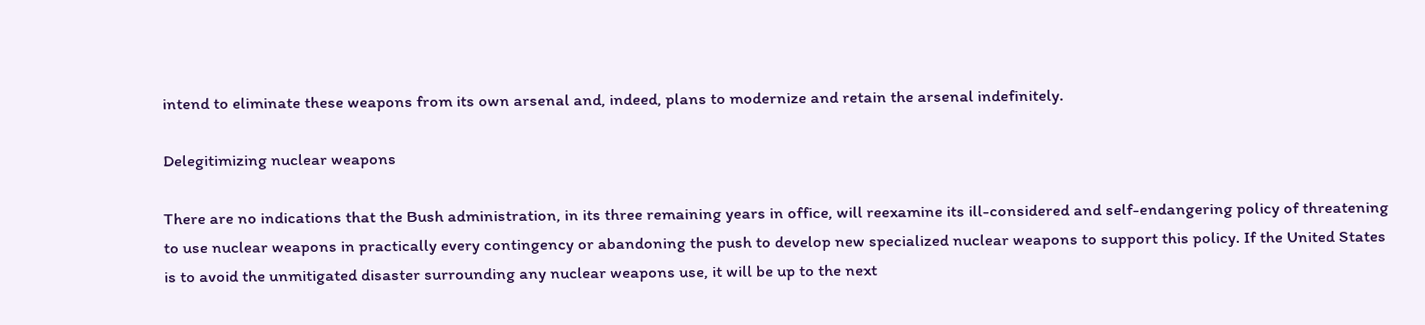intend to eliminate these weapons from its own arsenal and, indeed, plans to modernize and retain the arsenal indefinitely.

Delegitimizing nuclear weapons

There are no indications that the Bush administration, in its three remaining years in office, will reexamine its ill-considered and self-endangering policy of threatening to use nuclear weapons in practically every contingency or abandoning the push to develop new specialized nuclear weapons to support this policy. If the United States is to avoid the unmitigated disaster surrounding any nuclear weapons use, it will be up to the next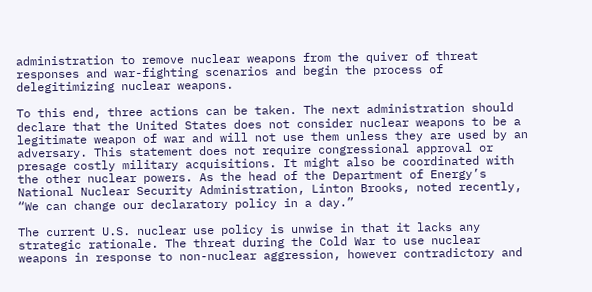administration to remove nuclear weapons from the quiver of threat responses and war-fighting scenarios and begin the process of delegitimizing nuclear weapons.

To this end, three actions can be taken. The next administration should declare that the United States does not consider nuclear weapons to be a legitimate weapon of war and will not use them unless they are used by an adversary. This statement does not require congressional approval or presage costly military acquisitions. It might also be coordinated with the other nuclear powers. As the head of the Department of Energy’s National Nuclear Security Administration, Linton Brooks, noted recently, “We can change our declaratory policy in a day.”

The current U.S. nuclear use policy is unwise in that it lacks any strategic rationale. The threat during the Cold War to use nuclear weapons in response to non-nuclear aggression, however contradictory and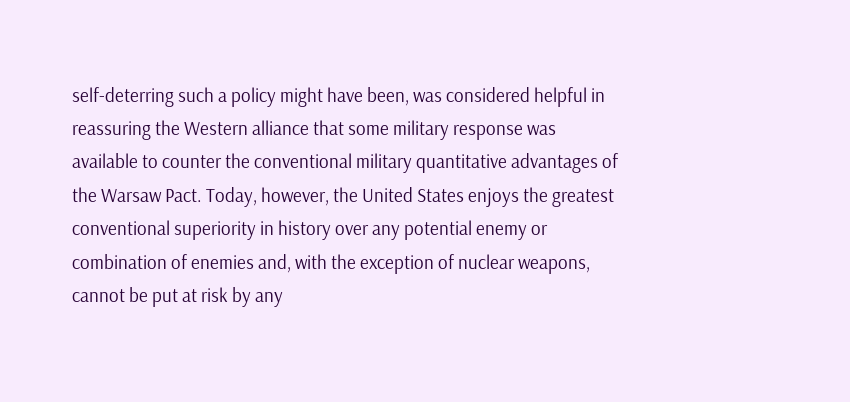self-deterring such a policy might have been, was considered helpful in reassuring the Western alliance that some military response was available to counter the conventional military quantitative advantages of the Warsaw Pact. Today, however, the United States enjoys the greatest conventional superiority in history over any potential enemy or combination of enemies and, with the exception of nuclear weapons, cannot be put at risk by any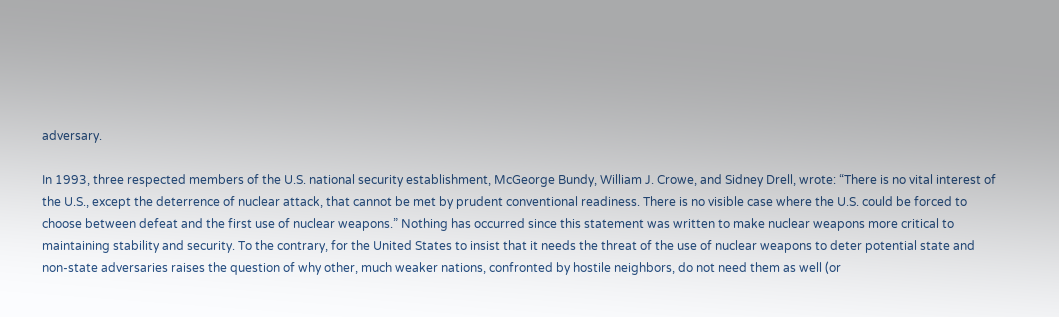adversary.

In 1993, three respected members of the U.S. national security establishment, McGeorge Bundy, William J. Crowe, and Sidney Drell, wrote: “There is no vital interest of the U.S., except the deterrence of nuclear attack, that cannot be met by prudent conventional readiness. There is no visible case where the U.S. could be forced to choose between defeat and the first use of nuclear weapons.” Nothing has occurred since this statement was written to make nuclear weapons more critical to maintaining stability and security. To the contrary, for the United States to insist that it needs the threat of the use of nuclear weapons to deter potential state and non-state adversaries raises the question of why other, much weaker nations, confronted by hostile neighbors, do not need them as well (or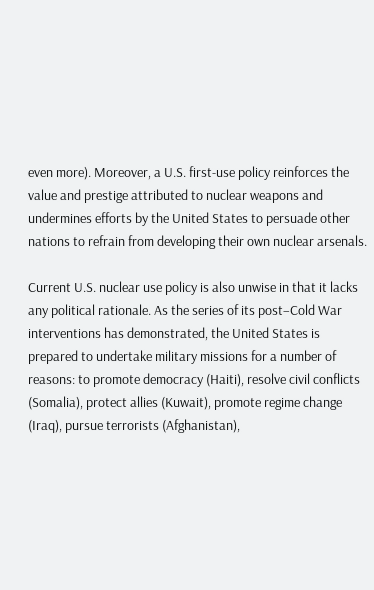even more). Moreover, a U.S. first-use policy reinforces the value and prestige attributed to nuclear weapons and undermines efforts by the United States to persuade other nations to refrain from developing their own nuclear arsenals.

Current U.S. nuclear use policy is also unwise in that it lacks any political rationale. As the series of its post–Cold War interventions has demonstrated, the United States is prepared to undertake military missions for a number of reasons: to promote democracy (Haiti), resolve civil conflicts (Somalia), protect allies (Kuwait), promote regime change (Iraq), pursue terrorists (Afghanistan),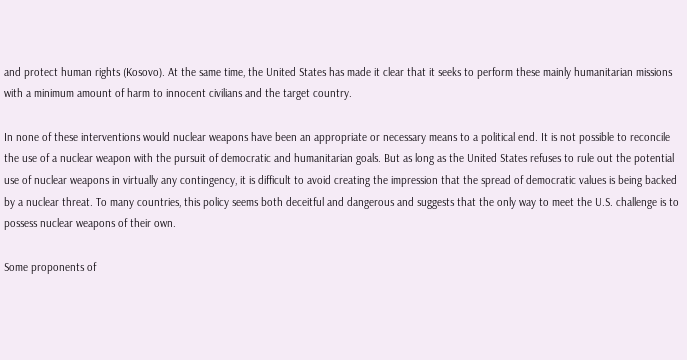and protect human rights (Kosovo). At the same time, the United States has made it clear that it seeks to perform these mainly humanitarian missions with a minimum amount of harm to innocent civilians and the target country.

In none of these interventions would nuclear weapons have been an appropriate or necessary means to a political end. It is not possible to reconcile the use of a nuclear weapon with the pursuit of democratic and humanitarian goals. But as long as the United States refuses to rule out the potential use of nuclear weapons in virtually any contingency, it is difficult to avoid creating the impression that the spread of democratic values is being backed by a nuclear threat. To many countries, this policy seems both deceitful and dangerous and suggests that the only way to meet the U.S. challenge is to possess nuclear weapons of their own.

Some proponents of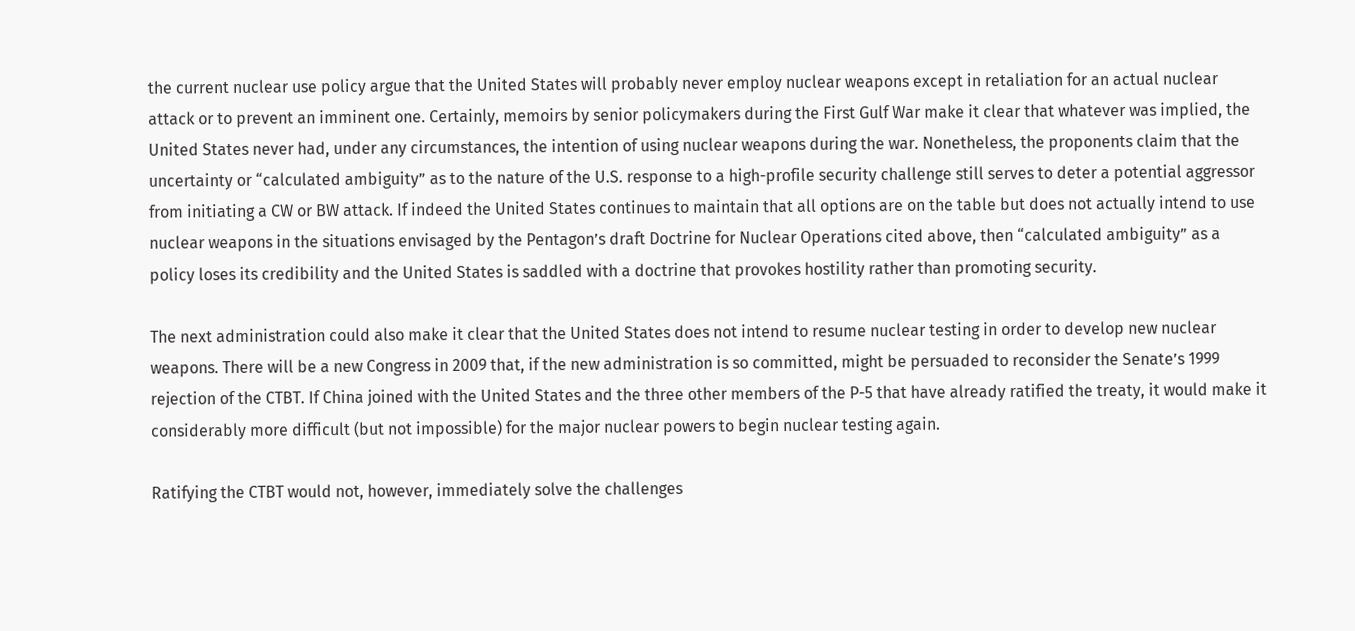the current nuclear use policy argue that the United States will probably never employ nuclear weapons except in retaliation for an actual nuclear attack or to prevent an imminent one. Certainly, memoirs by senior policymakers during the First Gulf War make it clear that whatever was implied, the United States never had, under any circumstances, the intention of using nuclear weapons during the war. Nonetheless, the proponents claim that the uncertainty or “calculated ambiguity” as to the nature of the U.S. response to a high-profile security challenge still serves to deter a potential aggressor from initiating a CW or BW attack. If indeed the United States continues to maintain that all options are on the table but does not actually intend to use nuclear weapons in the situations envisaged by the Pentagon’s draft Doctrine for Nuclear Operations cited above, then “calculated ambiguity” as a policy loses its credibility and the United States is saddled with a doctrine that provokes hostility rather than promoting security.

The next administration could also make it clear that the United States does not intend to resume nuclear testing in order to develop new nuclear weapons. There will be a new Congress in 2009 that, if the new administration is so committed, might be persuaded to reconsider the Senate’s 1999 rejection of the CTBT. If China joined with the United States and the three other members of the P-5 that have already ratified the treaty, it would make it considerably more difficult (but not impossible) for the major nuclear powers to begin nuclear testing again.

Ratifying the CTBT would not, however, immediately solve the challenges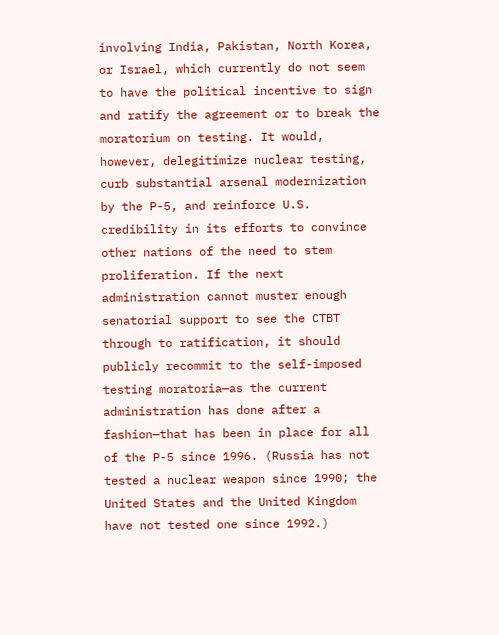involving India, Pakistan, North Korea, or Israel, which currently do not seem to have the political incentive to sign and ratify the agreement or to break the moratorium on testing. It would, however, delegitimize nuclear testing, curb substantial arsenal modernization by the P-5, and reinforce U.S. credibility in its efforts to convince other nations of the need to stem proliferation. If the next administration cannot muster enough senatorial support to see the CTBT through to ratification, it should publicly recommit to the self-imposed testing moratoria—as the current administration has done after a fashion—that has been in place for all of the P-5 since 1996. (Russia has not tested a nuclear weapon since 1990; the United States and the United Kingdom have not tested one since 1992.)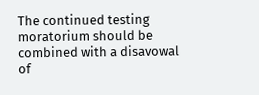The continued testing moratorium should be combined with a disavowal of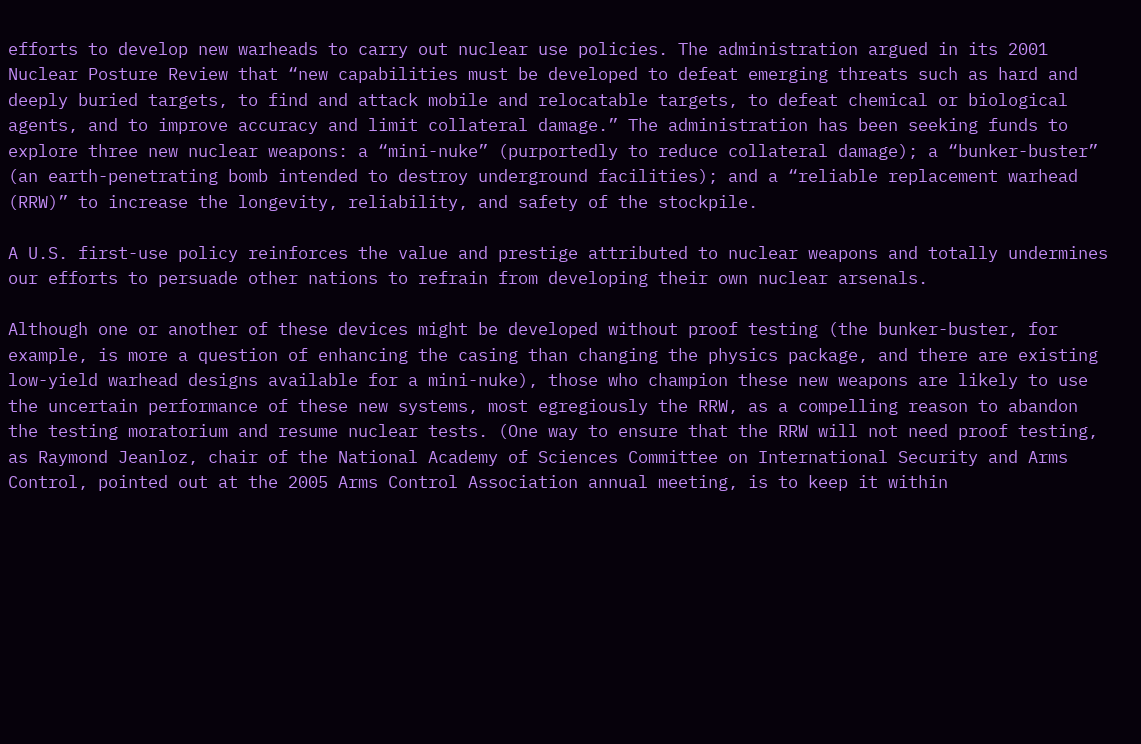efforts to develop new warheads to carry out nuclear use policies. The administration argued in its 2001 Nuclear Posture Review that “new capabilities must be developed to defeat emerging threats such as hard and deeply buried targets, to find and attack mobile and relocatable targets, to defeat chemical or biological agents, and to improve accuracy and limit collateral damage.” The administration has been seeking funds to explore three new nuclear weapons: a “mini-nuke” (purportedly to reduce collateral damage); a “bunker-buster” (an earth-penetrating bomb intended to destroy underground facilities); and a “reliable replacement warhead (RRW)” to increase the longevity, reliability, and safety of the stockpile.

A U.S. first-use policy reinforces the value and prestige attributed to nuclear weapons and totally undermines our efforts to persuade other nations to refrain from developing their own nuclear arsenals.

Although one or another of these devices might be developed without proof testing (the bunker-buster, for example, is more a question of enhancing the casing than changing the physics package, and there are existing low-yield warhead designs available for a mini-nuke), those who champion these new weapons are likely to use the uncertain performance of these new systems, most egregiously the RRW, as a compelling reason to abandon the testing moratorium and resume nuclear tests. (One way to ensure that the RRW will not need proof testing, as Raymond Jeanloz, chair of the National Academy of Sciences Committee on International Security and Arms Control, pointed out at the 2005 Arms Control Association annual meeting, is to keep it within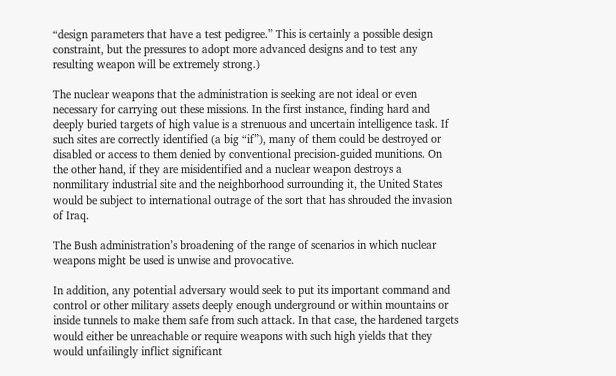“design parameters that have a test pedigree.” This is certainly a possible design constraint, but the pressures to adopt more advanced designs and to test any resulting weapon will be extremely strong.)

The nuclear weapons that the administration is seeking are not ideal or even necessary for carrying out these missions. In the first instance, finding hard and deeply buried targets of high value is a strenuous and uncertain intelligence task. If such sites are correctly identified (a big “if”), many of them could be destroyed or disabled or access to them denied by conventional precision-guided munitions. On the other hand, if they are misidentified and a nuclear weapon destroys a nonmilitary industrial site and the neighborhood surrounding it, the United States would be subject to international outrage of the sort that has shrouded the invasion of Iraq.

The Bush administration’s broadening of the range of scenarios in which nuclear weapons might be used is unwise and provocative.

In addition, any potential adversary would seek to put its important command and control or other military assets deeply enough underground or within mountains or inside tunnels to make them safe from such attack. In that case, the hardened targets would either be unreachable or require weapons with such high yields that they would unfailingly inflict significant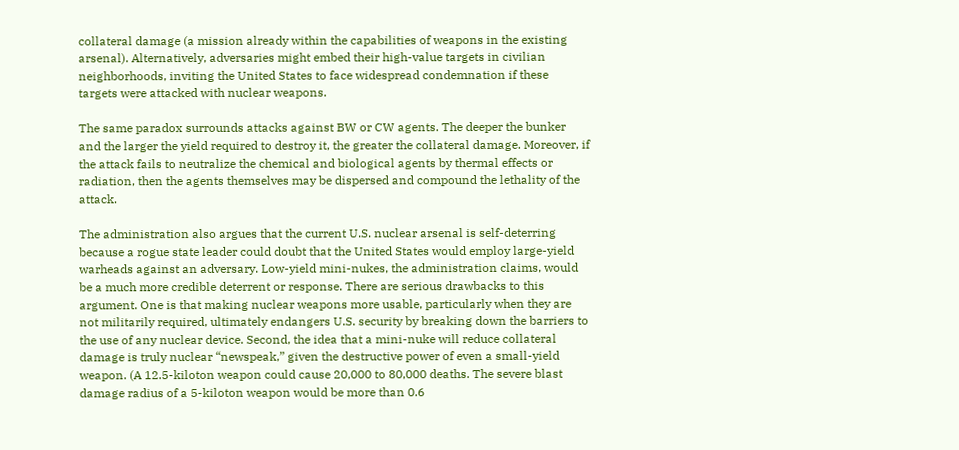collateral damage (a mission already within the capabilities of weapons in the existing arsenal). Alternatively, adversaries might embed their high-value targets in civilian neighborhoods, inviting the United States to face widespread condemnation if these targets were attacked with nuclear weapons.

The same paradox surrounds attacks against BW or CW agents. The deeper the bunker and the larger the yield required to destroy it, the greater the collateral damage. Moreover, if the attack fails to neutralize the chemical and biological agents by thermal effects or radiation, then the agents themselves may be dispersed and compound the lethality of the attack.

The administration also argues that the current U.S. nuclear arsenal is self-deterring because a rogue state leader could doubt that the United States would employ large-yield warheads against an adversary. Low-yield mini-nukes, the administration claims, would be a much more credible deterrent or response. There are serious drawbacks to this argument. One is that making nuclear weapons more usable, particularly when they are not militarily required, ultimately endangers U.S. security by breaking down the barriers to the use of any nuclear device. Second, the idea that a mini-nuke will reduce collateral damage is truly nuclear “newspeak,” given the destructive power of even a small-yield weapon. (A 12.5-kiloton weapon could cause 20,000 to 80,000 deaths. The severe blast damage radius of a 5-kiloton weapon would be more than 0.6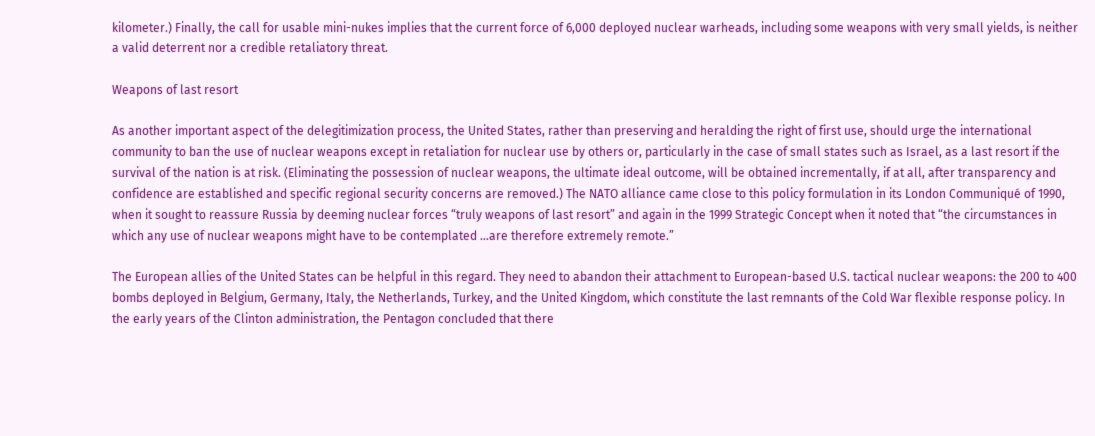kilometer.) Finally, the call for usable mini-nukes implies that the current force of 6,000 deployed nuclear warheads, including some weapons with very small yields, is neither a valid deterrent nor a credible retaliatory threat.

Weapons of last resort

As another important aspect of the delegitimization process, the United States, rather than preserving and heralding the right of first use, should urge the international community to ban the use of nuclear weapons except in retaliation for nuclear use by others or, particularly in the case of small states such as Israel, as a last resort if the survival of the nation is at risk. (Eliminating the possession of nuclear weapons, the ultimate ideal outcome, will be obtained incrementally, if at all, after transparency and confidence are established and specific regional security concerns are removed.) The NATO alliance came close to this policy formulation in its London Communiqué of 1990, when it sought to reassure Russia by deeming nuclear forces “truly weapons of last resort” and again in the 1999 Strategic Concept when it noted that “the circumstances in which any use of nuclear weapons might have to be contemplated …are therefore extremely remote.”

The European allies of the United States can be helpful in this regard. They need to abandon their attachment to European-based U.S. tactical nuclear weapons: the 200 to 400 bombs deployed in Belgium, Germany, Italy, the Netherlands, Turkey, and the United Kingdom, which constitute the last remnants of the Cold War flexible response policy. In the early years of the Clinton administration, the Pentagon concluded that there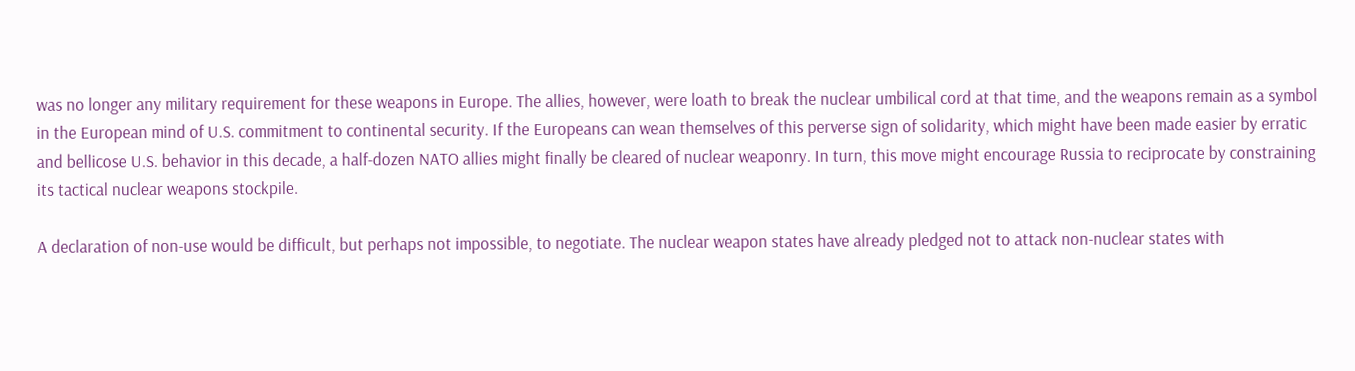was no longer any military requirement for these weapons in Europe. The allies, however, were loath to break the nuclear umbilical cord at that time, and the weapons remain as a symbol in the European mind of U.S. commitment to continental security. If the Europeans can wean themselves of this perverse sign of solidarity, which might have been made easier by erratic and bellicose U.S. behavior in this decade, a half-dozen NATO allies might finally be cleared of nuclear weaponry. In turn, this move might encourage Russia to reciprocate by constraining its tactical nuclear weapons stockpile.

A declaration of non-use would be difficult, but perhaps not impossible, to negotiate. The nuclear weapon states have already pledged not to attack non-nuclear states with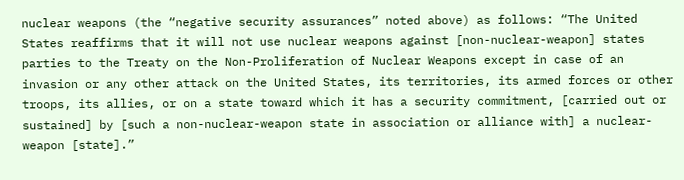nuclear weapons (the “negative security assurances” noted above) as follows: “The United States reaffirms that it will not use nuclear weapons against [non-nuclear-weapon] states parties to the Treaty on the Non-Proliferation of Nuclear Weapons except in case of an invasion or any other attack on the United States, its territories, its armed forces or other troops, its allies, or on a state toward which it has a security commitment, [carried out or sustained] by [such a non-nuclear-weapon state in association or alliance with] a nuclear-weapon [state].”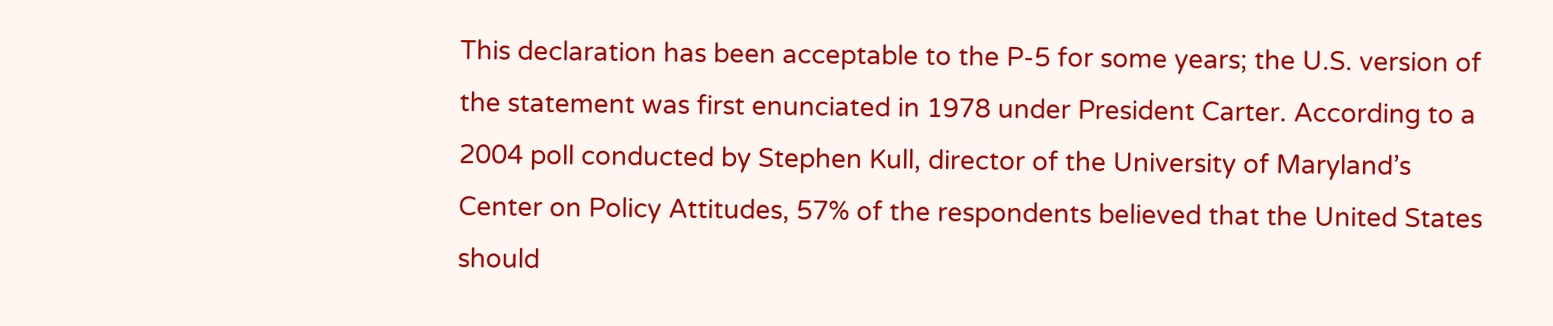This declaration has been acceptable to the P-5 for some years; the U.S. version of the statement was first enunciated in 1978 under President Carter. According to a 2004 poll conducted by Stephen Kull, director of the University of Maryland’s Center on Policy Attitudes, 57% of the respondents believed that the United States should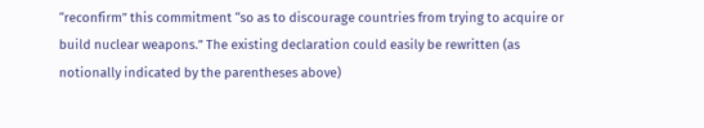“reconfirm” this commitment “so as to discourage countries from trying to acquire or build nuclear weapons.” The existing declaration could easily be rewritten (as notionally indicated by the parentheses above)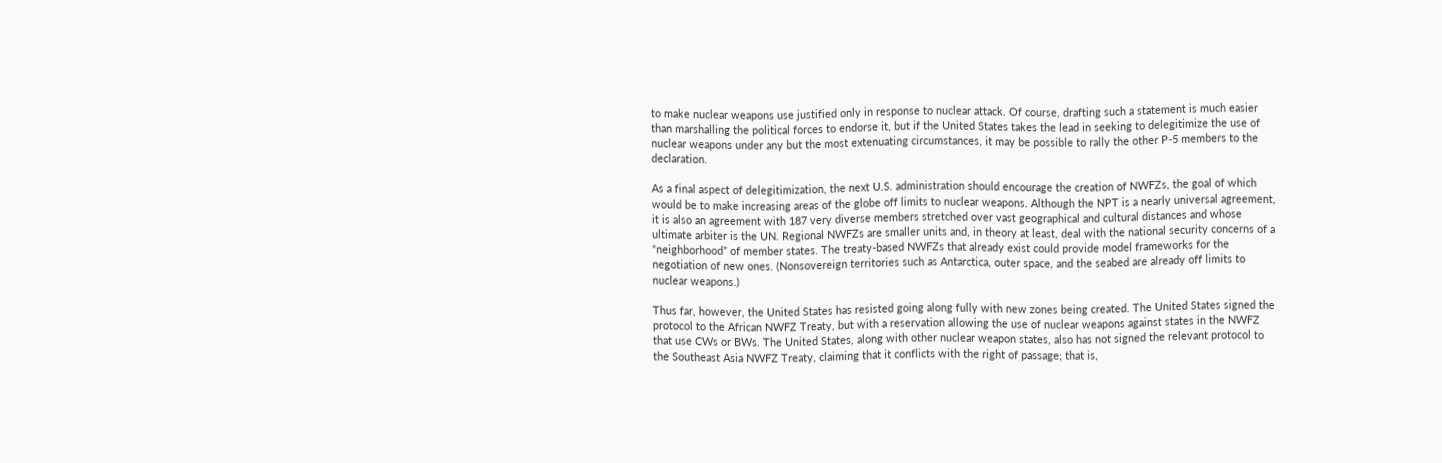to make nuclear weapons use justified only in response to nuclear attack. Of course, drafting such a statement is much easier than marshalling the political forces to endorse it, but if the United States takes the lead in seeking to delegitimize the use of nuclear weapons under any but the most extenuating circumstances, it may be possible to rally the other P-5 members to the declaration.

As a final aspect of delegitimization, the next U.S. administration should encourage the creation of NWFZs, the goal of which would be to make increasing areas of the globe off limits to nuclear weapons. Although the NPT is a nearly universal agreement, it is also an agreement with 187 very diverse members stretched over vast geographical and cultural distances and whose ultimate arbiter is the UN. Regional NWFZs are smaller units and, in theory at least, deal with the national security concerns of a “neighborhood” of member states. The treaty-based NWFZs that already exist could provide model frameworks for the negotiation of new ones. (Nonsovereign territories such as Antarctica, outer space, and the seabed are already off limits to nuclear weapons.)

Thus far, however, the United States has resisted going along fully with new zones being created. The United States signed the protocol to the African NWFZ Treaty, but with a reservation allowing the use of nuclear weapons against states in the NWFZ that use CWs or BWs. The United States, along with other nuclear weapon states, also has not signed the relevant protocol to the Southeast Asia NWFZ Treaty, claiming that it conflicts with the right of passage; that is,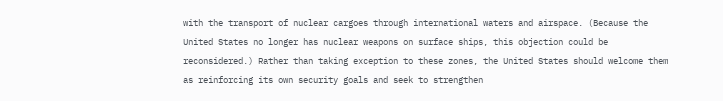with the transport of nuclear cargoes through international waters and airspace. (Because the United States no longer has nuclear weapons on surface ships, this objection could be reconsidered.) Rather than taking exception to these zones, the United States should welcome them as reinforcing its own security goals and seek to strengthen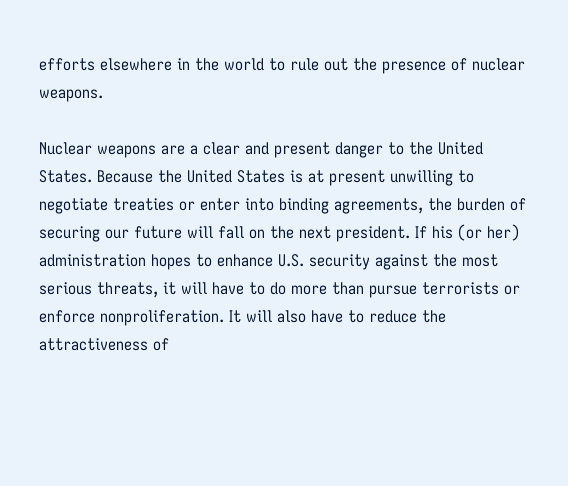efforts elsewhere in the world to rule out the presence of nuclear weapons.

Nuclear weapons are a clear and present danger to the United States. Because the United States is at present unwilling to negotiate treaties or enter into binding agreements, the burden of securing our future will fall on the next president. If his (or her) administration hopes to enhance U.S. security against the most serious threats, it will have to do more than pursue terrorists or enforce nonproliferation. It will also have to reduce the attractiveness of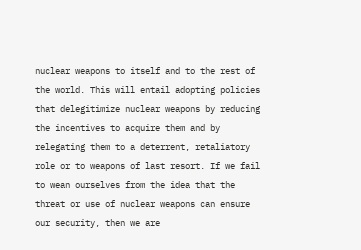nuclear weapons to itself and to the rest of the world. This will entail adopting policies that delegitimize nuclear weapons by reducing the incentives to acquire them and by relegating them to a deterrent, retaliatory role or to weapons of last resort. If we fail to wean ourselves from the idea that the threat or use of nuclear weapons can ensure our security, then we are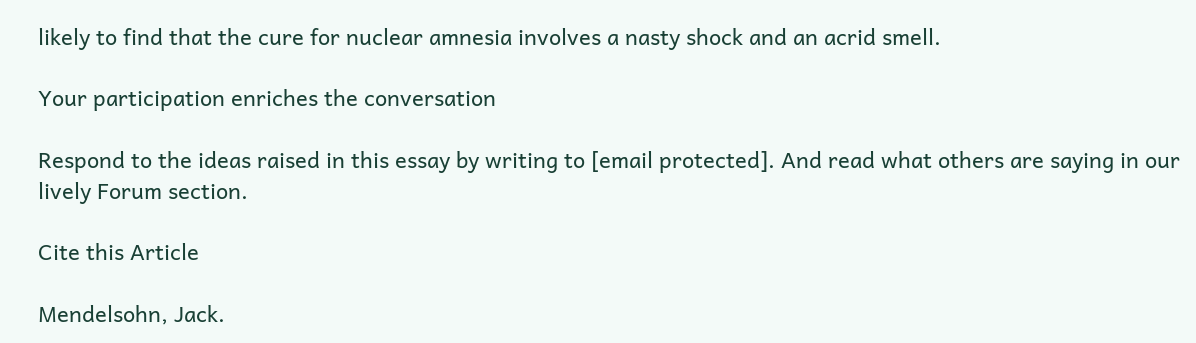likely to find that the cure for nuclear amnesia involves a nasty shock and an acrid smell.

Your participation enriches the conversation

Respond to the ideas raised in this essay by writing to [email protected]. And read what others are saying in our lively Forum section.

Cite this Article

Mendelsohn, Jack.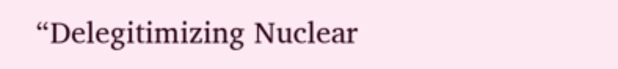“Delegitimizing Nuclear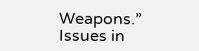Weapons.” Issues in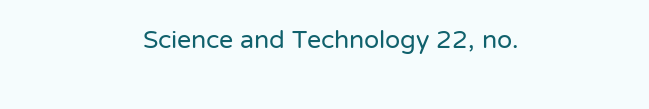Science and Technology 22, no.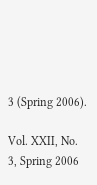3 (Spring 2006).

Vol. XXII, No. 3, Spring 2006